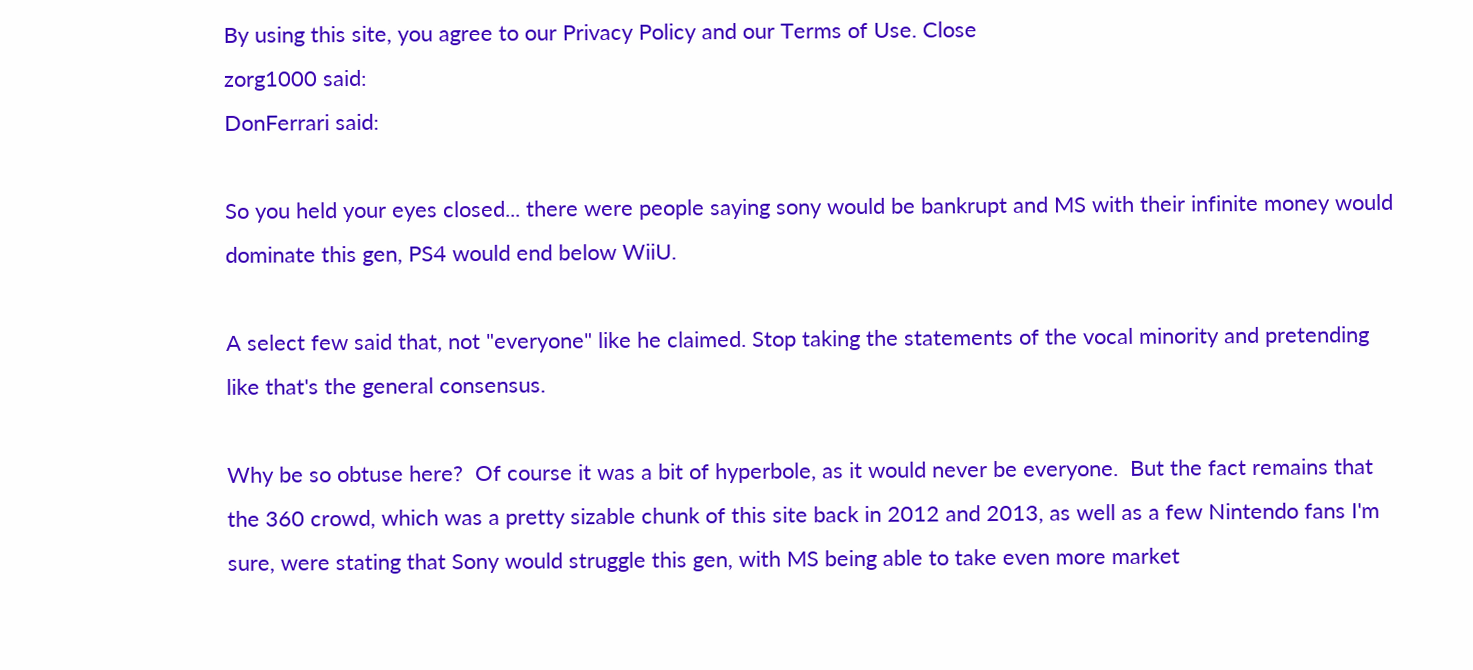By using this site, you agree to our Privacy Policy and our Terms of Use. Close
zorg1000 said:
DonFerrari said:

So you held your eyes closed... there were people saying sony would be bankrupt and MS with their infinite money would dominate this gen, PS4 would end below WiiU.

A select few said that, not "everyone" like he claimed. Stop taking the statements of the vocal minority and pretending like that's the general consensus.

Why be so obtuse here?  Of course it was a bit of hyperbole, as it would never be everyone.  But the fact remains that the 360 crowd, which was a pretty sizable chunk of this site back in 2012 and 2013, as well as a few Nintendo fans I'm sure, were stating that Sony would struggle this gen, with MS being able to take even more market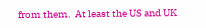from them.  At least the US and UK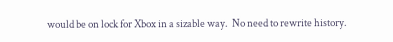would be on lock for Xbox in a sizable way.  No need to rewrite history.